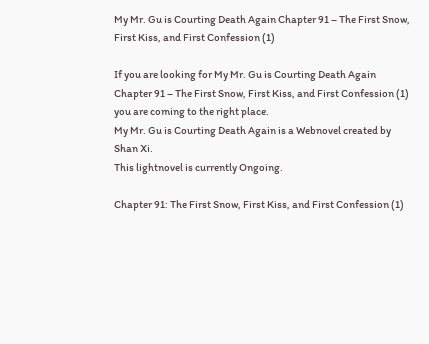My Mr. Gu is Courting Death Again Chapter 91 – The First Snow, First Kiss, and First Confession (1)

If you are looking for My Mr. Gu is Courting Death Again Chapter 91 – The First Snow, First Kiss, and First Confession (1) you are coming to the right place.
My Mr. Gu is Courting Death Again is a Webnovel created by Shan Xi.
This lightnovel is currently Ongoing.

Chapter 91: The First Snow, First Kiss, and First Confession (1)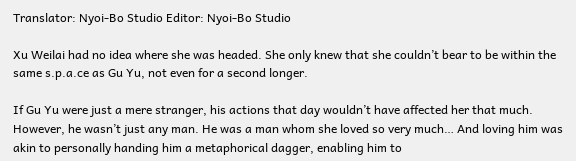Translator: Nyoi-Bo Studio Editor: Nyoi-Bo Studio

Xu Weilai had no idea where she was headed. She only knew that she couldn’t bear to be within the same s.p.a.ce as Gu Yu, not even for a second longer.

If Gu Yu were just a mere stranger, his actions that day wouldn’t have affected her that much. However, he wasn’t just any man. He was a man whom she loved so very much… And loving him was akin to personally handing him a metaphorical dagger, enabling him to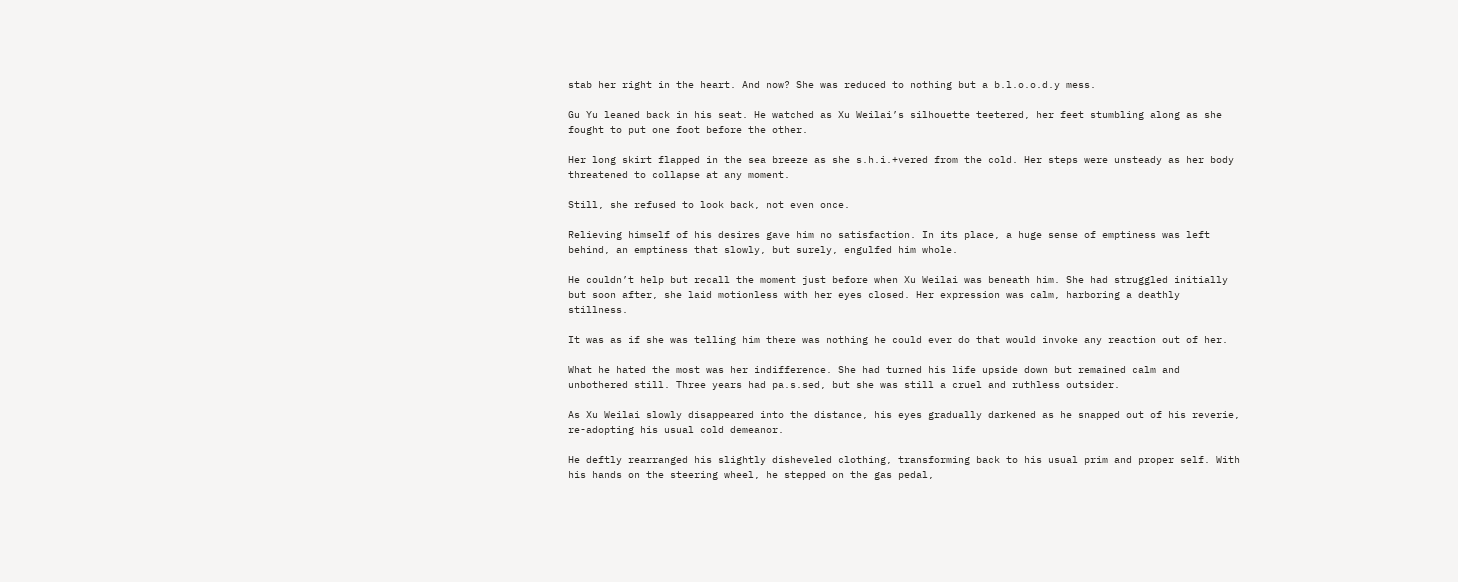stab her right in the heart. And now? She was reduced to nothing but a b.l.o.o.d.y mess.

Gu Yu leaned back in his seat. He watched as Xu Weilai’s silhouette teetered, her feet stumbling along as she fought to put one foot before the other.

Her long skirt flapped in the sea breeze as she s.h.i.+vered from the cold. Her steps were unsteady as her body threatened to collapse at any moment.

Still, she refused to look back, not even once.

Relieving himself of his desires gave him no satisfaction. In its place, a huge sense of emptiness was left behind, an emptiness that slowly, but surely, engulfed him whole.

He couldn’t help but recall the moment just before when Xu Weilai was beneath him. She had struggled initially but soon after, she laid motionless with her eyes closed. Her expression was calm, harboring a deathly stillness.

It was as if she was telling him there was nothing he could ever do that would invoke any reaction out of her.

What he hated the most was her indifference. She had turned his life upside down but remained calm and unbothered still. Three years had pa.s.sed, but she was still a cruel and ruthless outsider.

As Xu Weilai slowly disappeared into the distance, his eyes gradually darkened as he snapped out of his reverie, re-adopting his usual cold demeanor.

He deftly rearranged his slightly disheveled clothing, transforming back to his usual prim and proper self. With his hands on the steering wheel, he stepped on the gas pedal,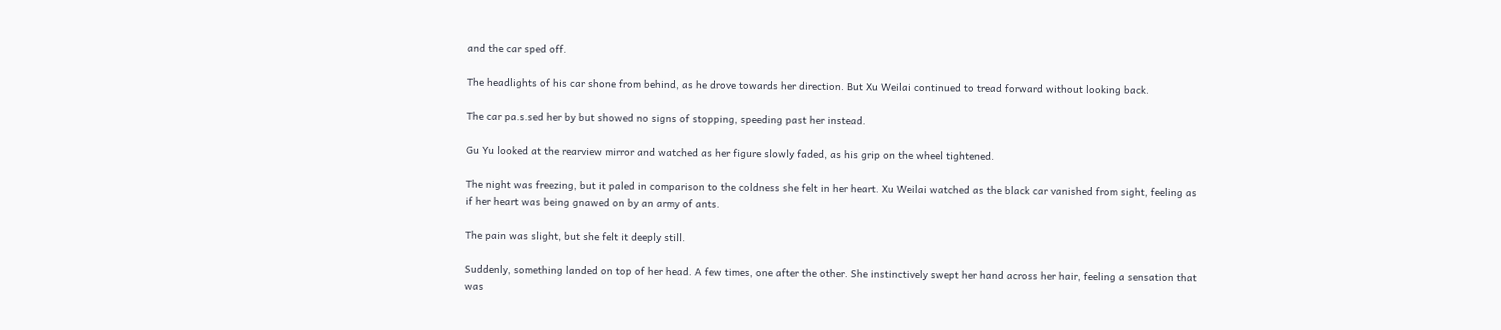and the car sped off.

The headlights of his car shone from behind, as he drove towards her direction. But Xu Weilai continued to tread forward without looking back.

The car pa.s.sed her by but showed no signs of stopping, speeding past her instead.

Gu Yu looked at the rearview mirror and watched as her figure slowly faded, as his grip on the wheel tightened.

The night was freezing, but it paled in comparison to the coldness she felt in her heart. Xu Weilai watched as the black car vanished from sight, feeling as if her heart was being gnawed on by an army of ants.

The pain was slight, but she felt it deeply still.

Suddenly, something landed on top of her head. A few times, one after the other. She instinctively swept her hand across her hair, feeling a sensation that was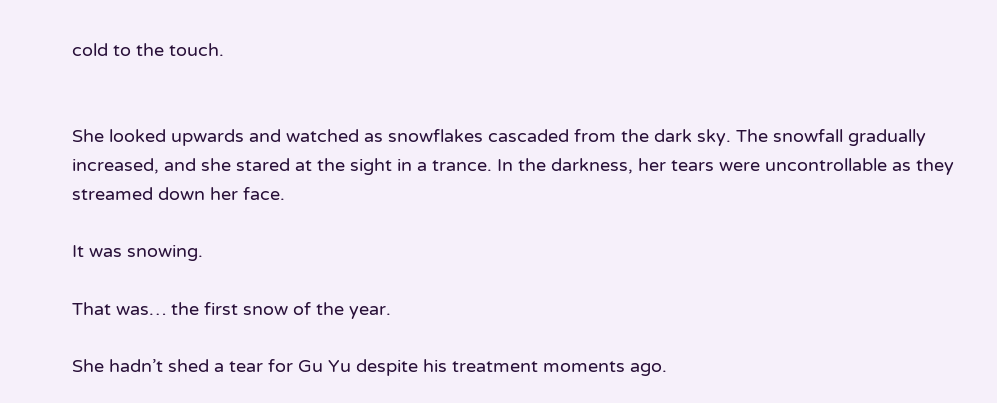cold to the touch.


She looked upwards and watched as snowflakes cascaded from the dark sky. The snowfall gradually increased, and she stared at the sight in a trance. In the darkness, her tears were uncontrollable as they streamed down her face.

It was snowing.

That was… the first snow of the year.

She hadn’t shed a tear for Gu Yu despite his treatment moments ago.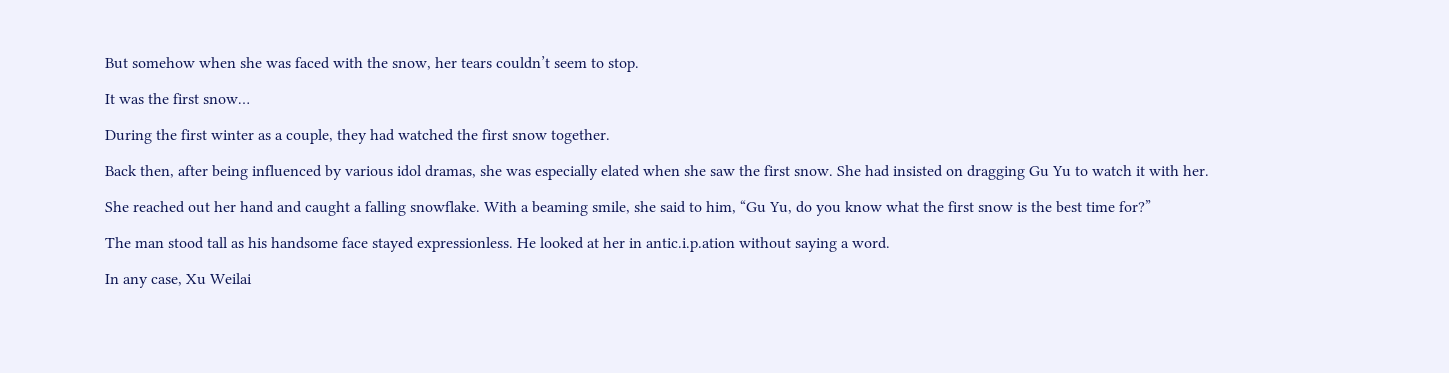But somehow when she was faced with the snow, her tears couldn’t seem to stop.

It was the first snow…

During the first winter as a couple, they had watched the first snow together.

Back then, after being influenced by various idol dramas, she was especially elated when she saw the first snow. She had insisted on dragging Gu Yu to watch it with her.

She reached out her hand and caught a falling snowflake. With a beaming smile, she said to him, “Gu Yu, do you know what the first snow is the best time for?”

The man stood tall as his handsome face stayed expressionless. He looked at her in antic.i.p.ation without saying a word.

In any case, Xu Weilai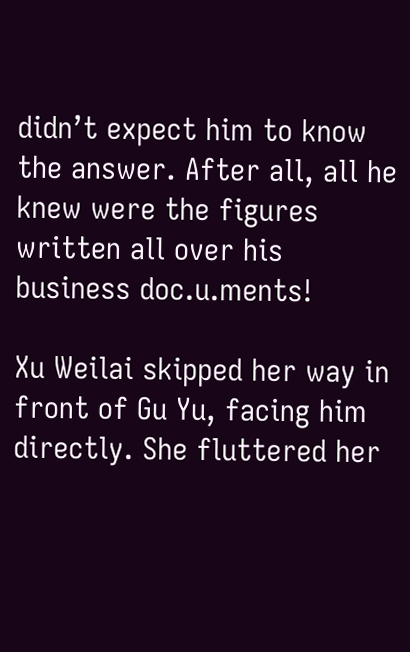didn’t expect him to know the answer. After all, all he knew were the figures written all over his business doc.u.ments!

Xu Weilai skipped her way in front of Gu Yu, facing him directly. She fluttered her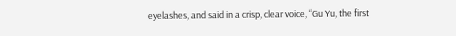eyelashes, and said in a crisp, clear voice, “Gu Yu, the first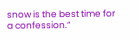snow is the best time for a confession.”